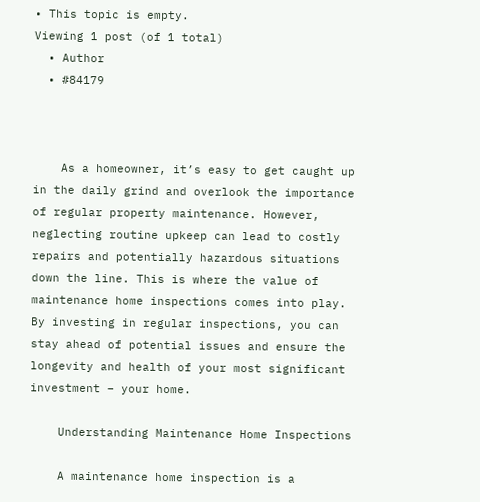• This topic is empty.
Viewing 1 post (of 1 total)
  • Author
  • #84179



    As a homeowner, it’s easy to get caught up in the daily grind and overlook the importance of regular property maintenance. However, neglecting routine upkeep can lead to costly repairs and potentially hazardous situations down the line. This is where the value of maintenance home inspections comes into play. By investing in regular inspections, you can stay ahead of potential issues and ensure the longevity and health of your most significant investment – your home.

    Understanding Maintenance Home Inspections

    A maintenance home inspection is a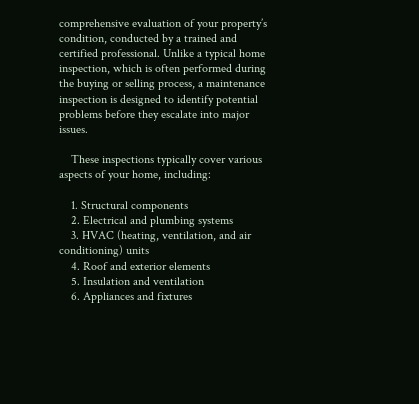comprehensive evaluation of your property’s condition, conducted by a trained and certified professional. Unlike a typical home inspection, which is often performed during the buying or selling process, a maintenance inspection is designed to identify potential problems before they escalate into major issues.

    These inspections typically cover various aspects of your home, including:

    1. Structural components
    2. Electrical and plumbing systems
    3. HVAC (heating, ventilation, and air conditioning) units
    4. Roof and exterior elements
    5. Insulation and ventilation
    6. Appliances and fixtures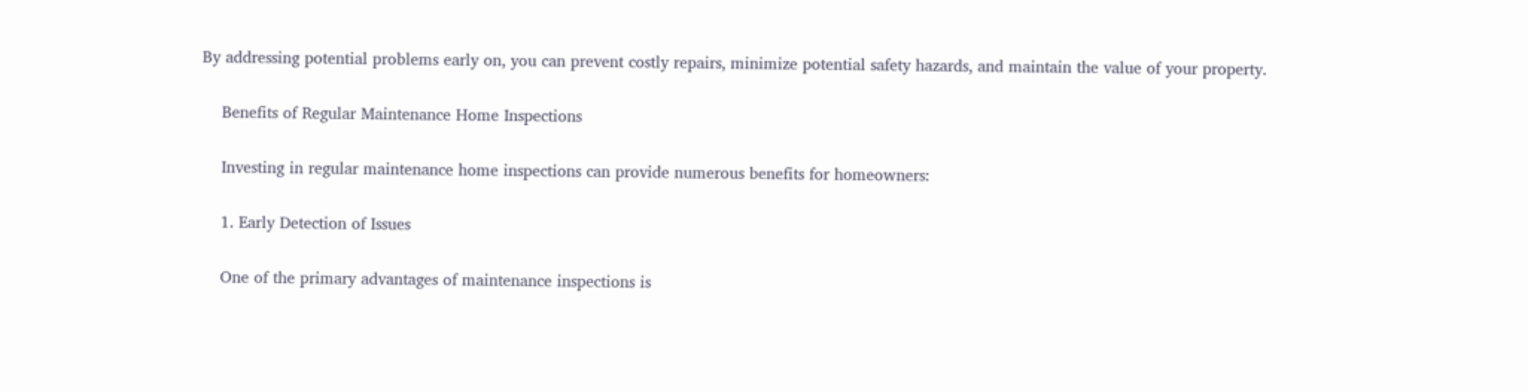By addressing potential problems early on, you can prevent costly repairs, minimize potential safety hazards, and maintain the value of your property.

    Benefits of Regular Maintenance Home Inspections

    Investing in regular maintenance home inspections can provide numerous benefits for homeowners:

    1. Early Detection of Issues

    One of the primary advantages of maintenance inspections is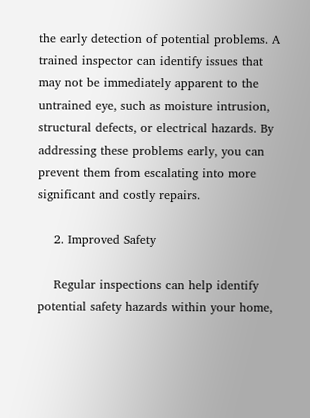the early detection of potential problems. A trained inspector can identify issues that may not be immediately apparent to the untrained eye, such as moisture intrusion, structural defects, or electrical hazards. By addressing these problems early, you can prevent them from escalating into more significant and costly repairs.

    2. Improved Safety

    Regular inspections can help identify potential safety hazards within your home,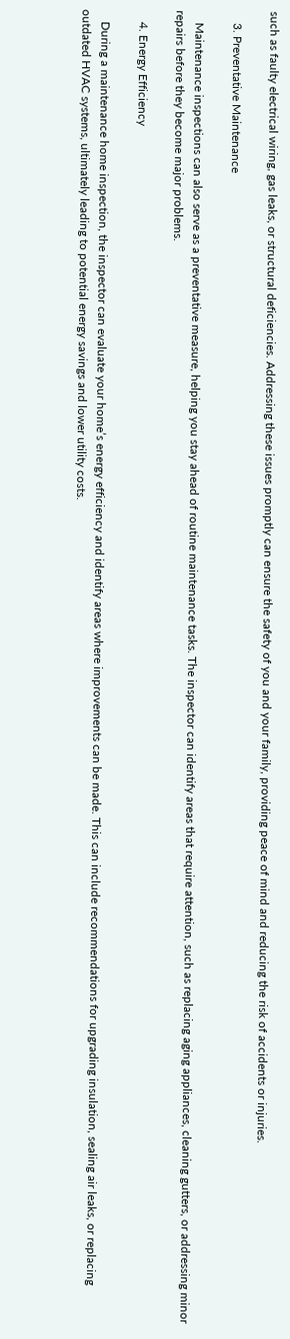such as faulty electrical wiring, gas leaks, or structural deficiencies. Addressing these issues promptly can ensure the safety of you and your family, providing peace of mind and reducing the risk of accidents or injuries.

    3. Preventative Maintenance

    Maintenance inspections can also serve as a preventative measure, helping you stay ahead of routine maintenance tasks. The inspector can identify areas that require attention, such as replacing aging appliances, cleaning gutters, or addressing minor repairs before they become major problems.

    4. Energy Efficiency

    During a maintenance home inspection, the inspector can evaluate your home’s energy efficiency and identify areas where improvements can be made. This can include recommendations for upgrading insulation, sealing air leaks, or replacing outdated HVAC systems, ultimately leading to potential energy savings and lower utility costs.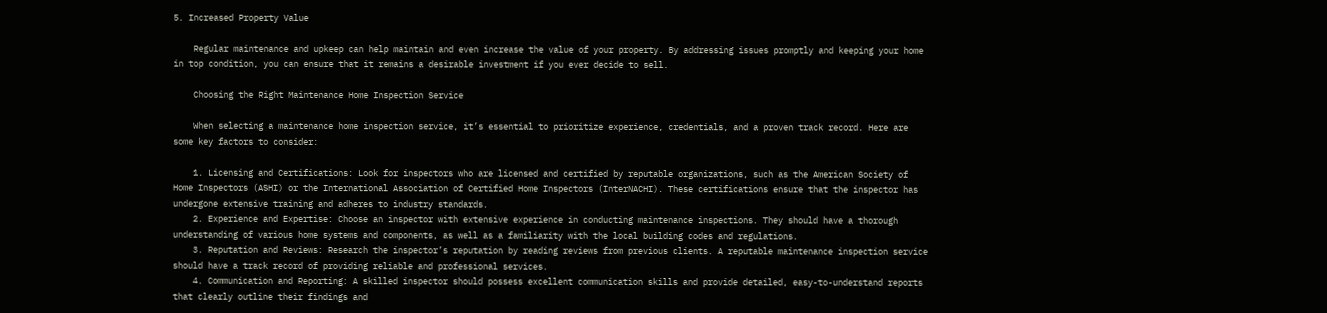5. Increased Property Value

    Regular maintenance and upkeep can help maintain and even increase the value of your property. By addressing issues promptly and keeping your home in top condition, you can ensure that it remains a desirable investment if you ever decide to sell.

    Choosing the Right Maintenance Home Inspection Service

    When selecting a maintenance home inspection service, it’s essential to prioritize experience, credentials, and a proven track record. Here are some key factors to consider:

    1. Licensing and Certifications: Look for inspectors who are licensed and certified by reputable organizations, such as the American Society of Home Inspectors (ASHI) or the International Association of Certified Home Inspectors (InterNACHI). These certifications ensure that the inspector has undergone extensive training and adheres to industry standards.
    2. Experience and Expertise: Choose an inspector with extensive experience in conducting maintenance inspections. They should have a thorough understanding of various home systems and components, as well as a familiarity with the local building codes and regulations.
    3. Reputation and Reviews: Research the inspector’s reputation by reading reviews from previous clients. A reputable maintenance inspection service should have a track record of providing reliable and professional services.
    4. Communication and Reporting: A skilled inspector should possess excellent communication skills and provide detailed, easy-to-understand reports that clearly outline their findings and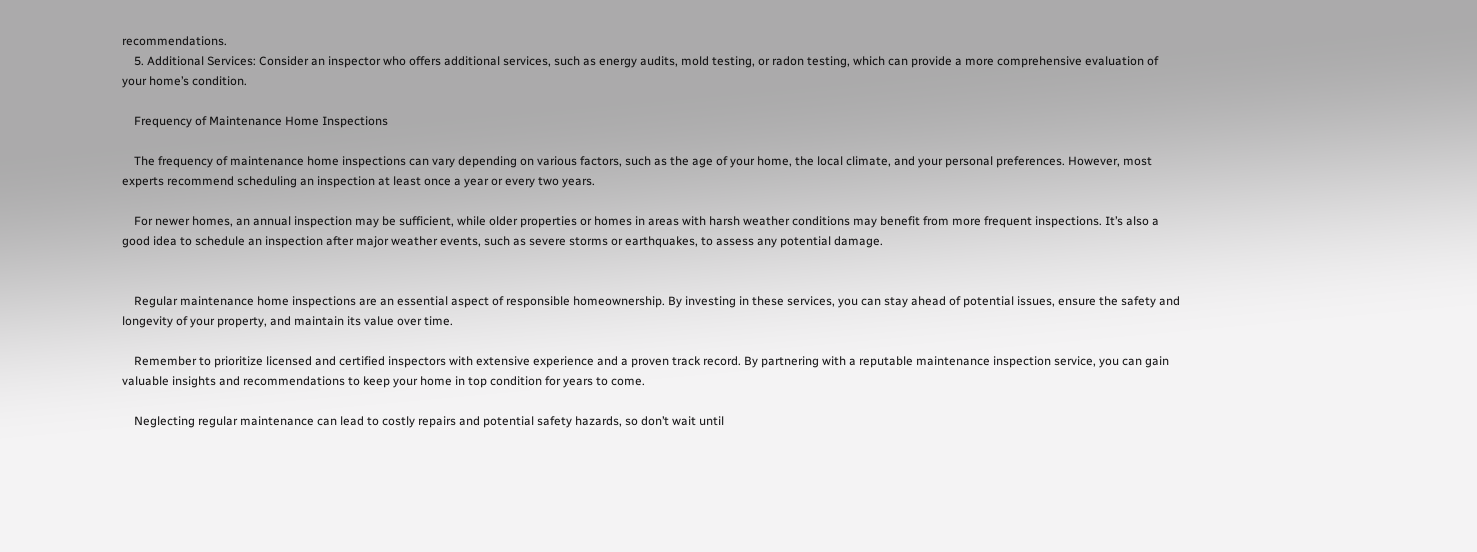recommendations.
    5. Additional Services: Consider an inspector who offers additional services, such as energy audits, mold testing, or radon testing, which can provide a more comprehensive evaluation of your home’s condition.

    Frequency of Maintenance Home Inspections

    The frequency of maintenance home inspections can vary depending on various factors, such as the age of your home, the local climate, and your personal preferences. However, most experts recommend scheduling an inspection at least once a year or every two years.

    For newer homes, an annual inspection may be sufficient, while older properties or homes in areas with harsh weather conditions may benefit from more frequent inspections. It’s also a good idea to schedule an inspection after major weather events, such as severe storms or earthquakes, to assess any potential damage.


    Regular maintenance home inspections are an essential aspect of responsible homeownership. By investing in these services, you can stay ahead of potential issues, ensure the safety and longevity of your property, and maintain its value over time.

    Remember to prioritize licensed and certified inspectors with extensive experience and a proven track record. By partnering with a reputable maintenance inspection service, you can gain valuable insights and recommendations to keep your home in top condition for years to come.

    Neglecting regular maintenance can lead to costly repairs and potential safety hazards, so don’t wait until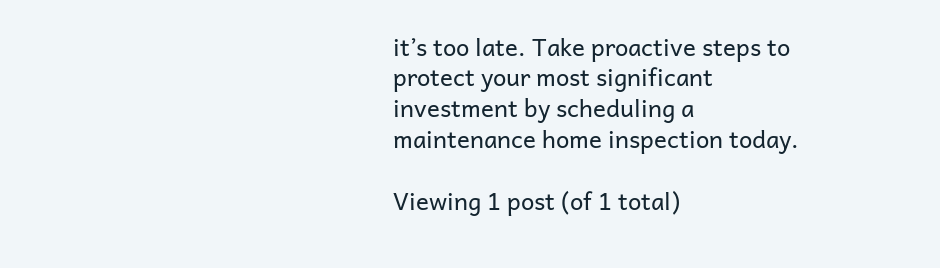it’s too late. Take proactive steps to protect your most significant investment by scheduling a maintenance home inspection today.

Viewing 1 post (of 1 total)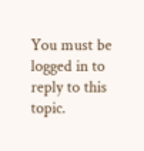You must be logged in to reply to this topic.